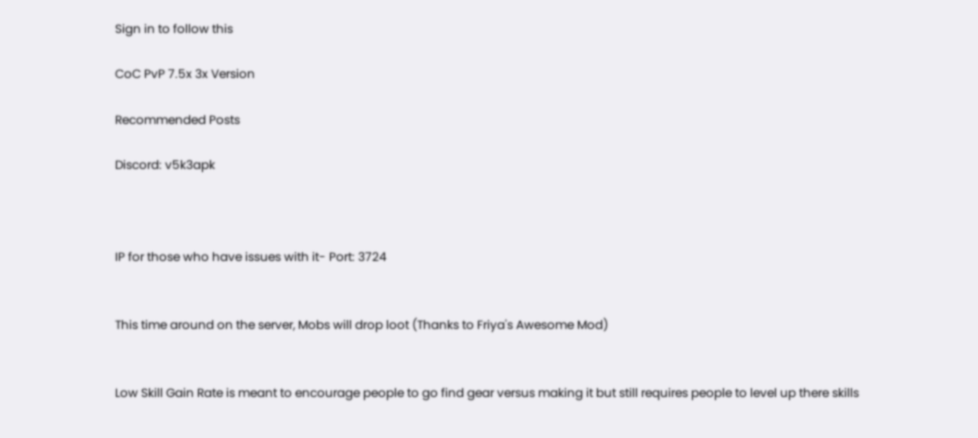Sign in to follow this

CoC PvP 7.5x 3x Version

Recommended Posts

Discord: v5k3apk



IP for those who have issues with it- Port: 3724


This time around on the server, Mobs will drop loot (Thanks to Friya's Awesome Mod)


Low Skill Gain Rate is meant to encourage people to go find gear versus making it but still requires people to level up there skills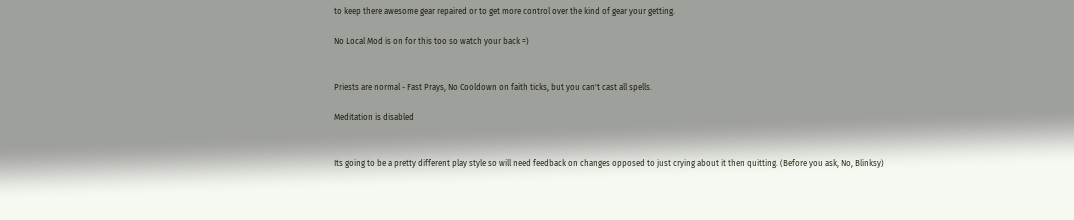to keep there awesome gear repaired or to get more control over the kind of gear your getting.

No Local Mod is on for this too so watch your back =)


Priests are normal - Fast Prays, No Cooldown on faith ticks, but you can't cast all spells.

Meditation is disabled


Its going to be a pretty different play style so will need feedback on changes opposed to just crying about it then quitting. (Before you ask, No, Blinksy)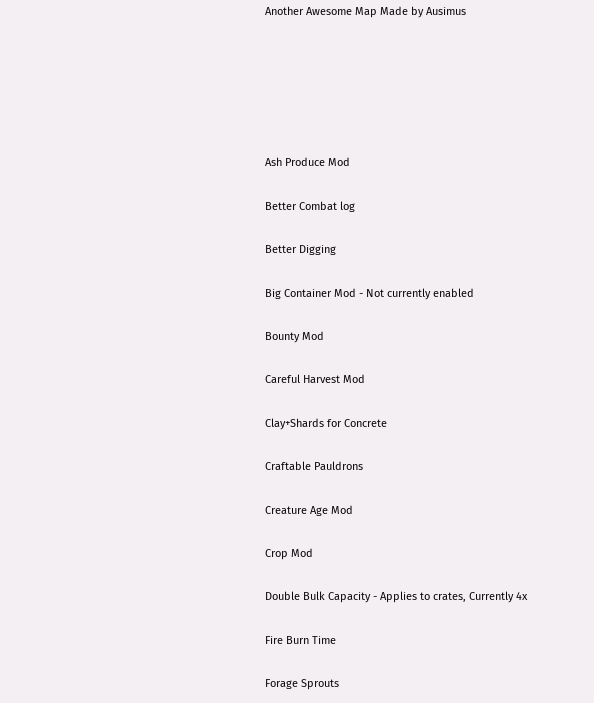Another Awesome Map Made by Ausimus






Ash Produce Mod

Better Combat log

Better Digging

Big Container Mod - Not currently enabled

Bounty Mod

Careful Harvest Mod

Clay+Shards for Concrete

Craftable Pauldrons

Creature Age Mod

Crop Mod

Double Bulk Capacity - Applies to crates, Currently 4x

Fire Burn Time

Forage Sprouts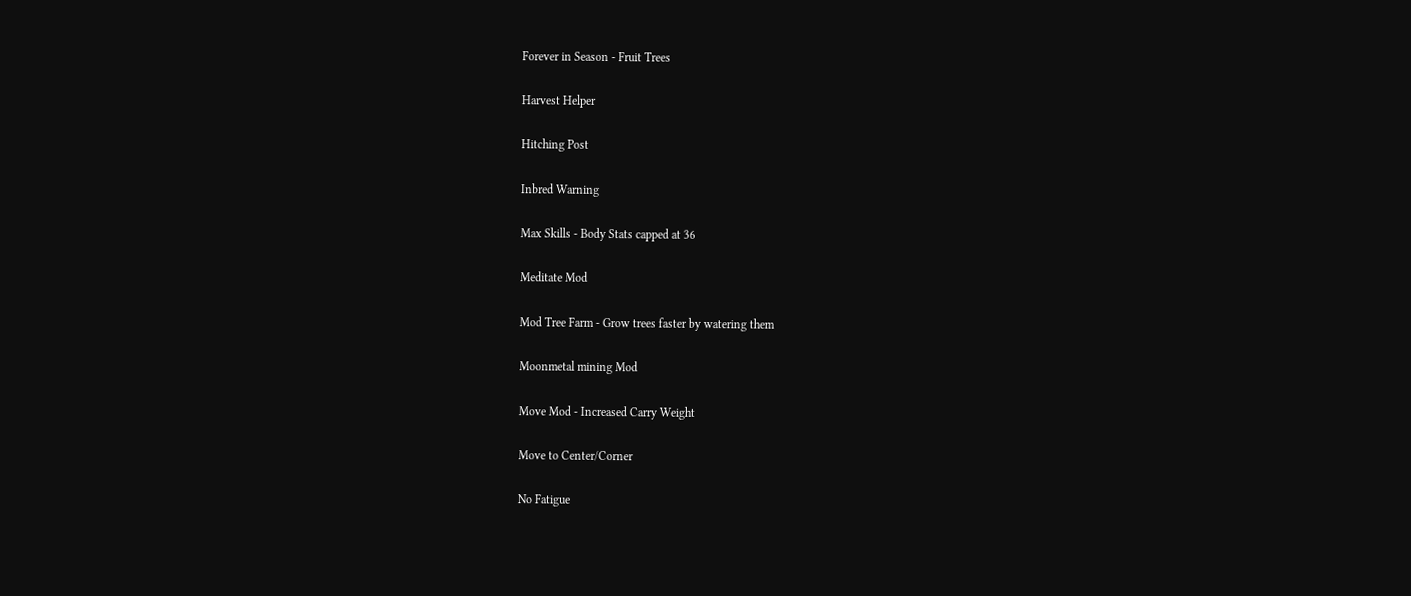Forever in Season - Fruit Trees

Harvest Helper

Hitching Post

Inbred Warning

Max Skills - Body Stats capped at 36

Meditate Mod

Mod Tree Farm - Grow trees faster by watering them

Moonmetal mining Mod

Move Mod - Increased Carry Weight

Move to Center/Corner

No Fatigue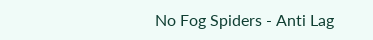No Fog Spiders - Anti Lag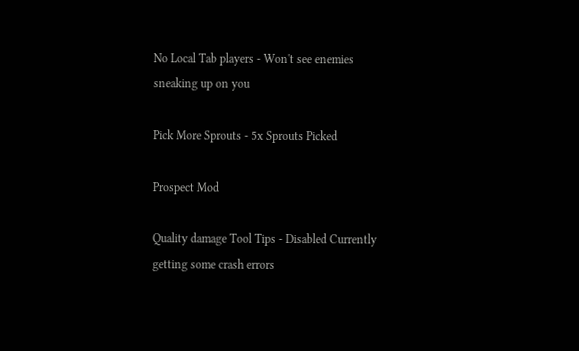No Local Tab players - Won't see enemies sneaking up on you

Pick More Sprouts - 5x Sprouts Picked

Prospect Mod

Quality damage Tool Tips - Disabled Currently getting some crash errors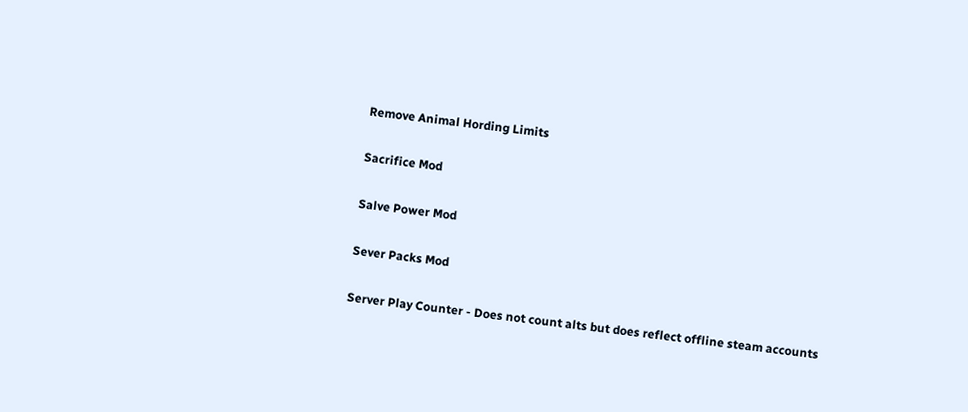Remove Animal Hording Limits

Sacrifice Mod

Salve Power Mod

Sever Packs Mod

Server Play Counter - Does not count alts but does reflect offline steam accounts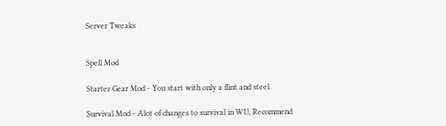Server Tweaks


Spell Mod

Starter Gear Mod - You start with only a flint and steel

Survival Mod - Alot of changes to survival in WU, Recommend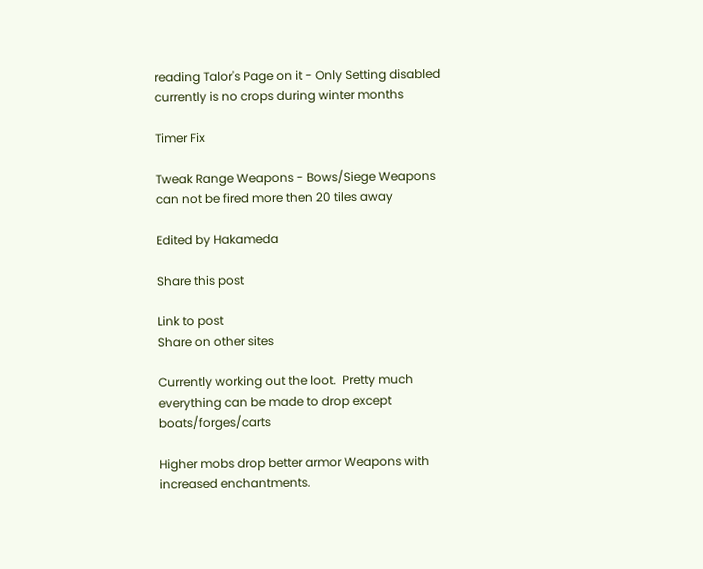reading Talor's Page on it - Only Setting disabled currently is no crops during winter months

Timer Fix

Tweak Range Weapons - Bows/Siege Weapons can not be fired more then 20 tiles away

Edited by Hakameda

Share this post

Link to post
Share on other sites

Currently working out the loot.  Pretty much everything can be made to drop except boats/forges/carts

Higher mobs drop better armor Weapons with increased enchantments.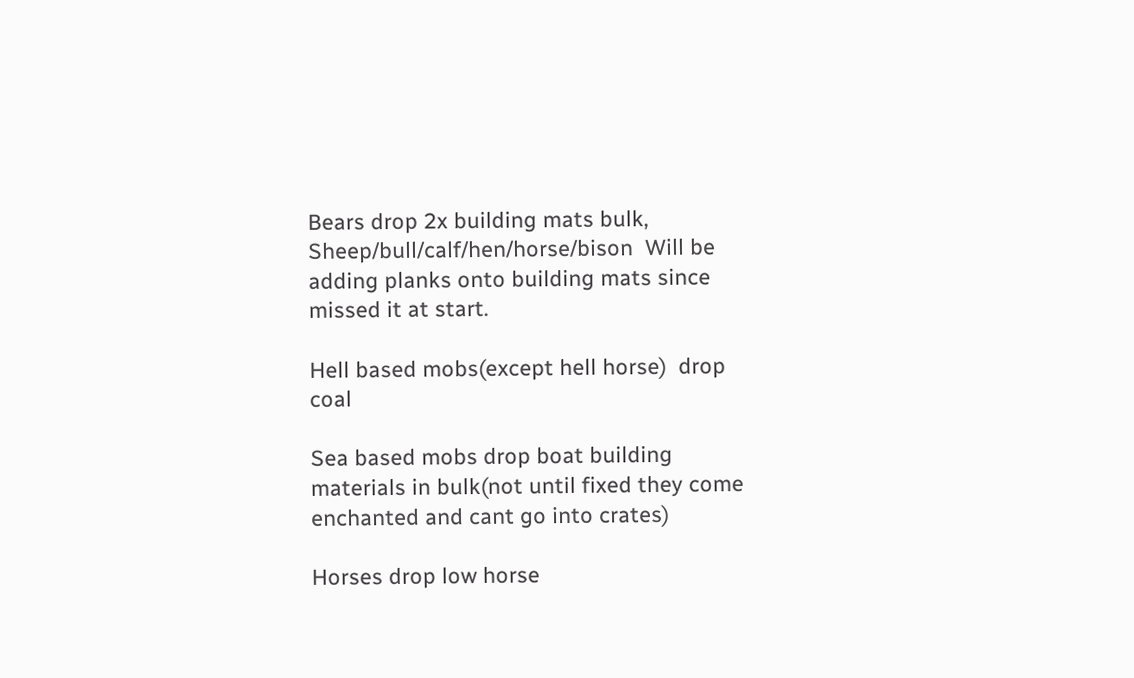Bears drop 2x building mats bulk, Sheep/bull/calf/hen/horse/bison  Will be adding planks onto building mats since missed it at start.

Hell based mobs(except hell horse)  drop coal

Sea based mobs drop boat building materials in bulk(not until fixed they come enchanted and cant go into crates)

Horses drop low horse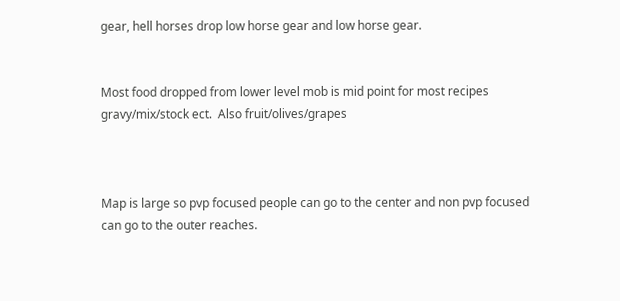gear, hell horses drop low horse gear and low horse gear.


Most food dropped from lower level mob is mid point for most recipes gravy/mix/stock ect.  Also fruit/olives/grapes



Map is large so pvp focused people can go to the center and non pvp focused can go to the outer reaches.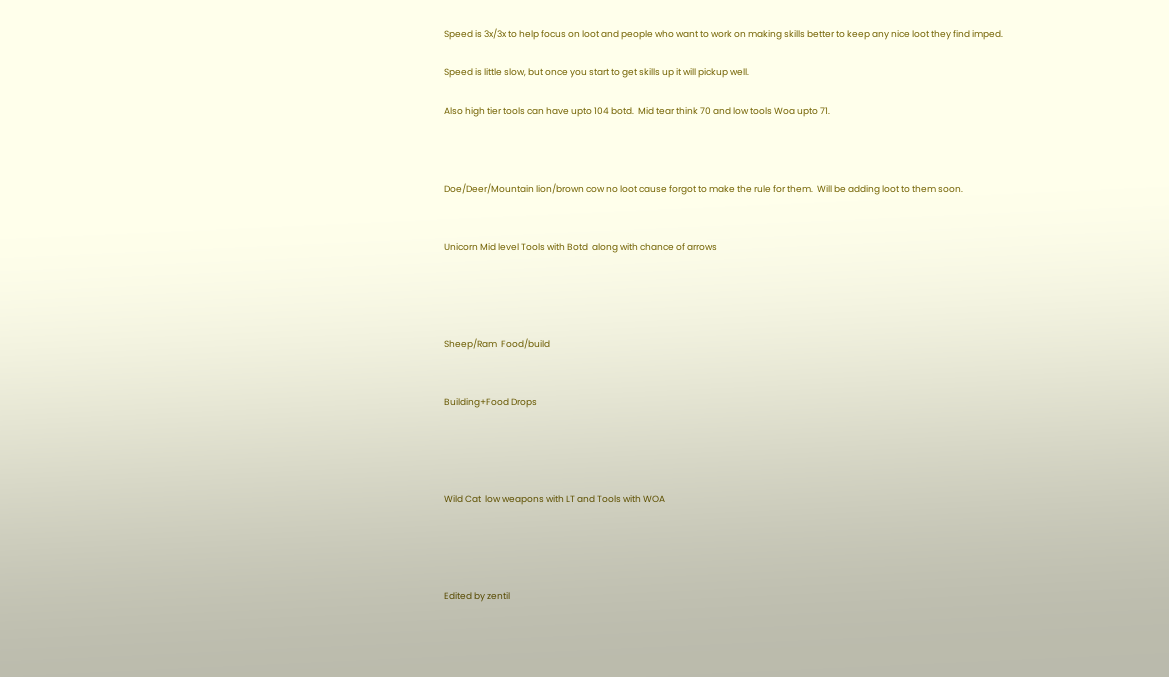Speed is 3x/3x to help focus on loot and people who want to work on making skills better to keep any nice loot they find imped.

Speed is little slow, but once you start to get skills up it will pickup well.

Also high tier tools can have upto 104 botd.  Mid tear think 70 and low tools Woa upto 71.



Doe/Deer/Mountain lion/brown cow no loot cause forgot to make the rule for them.  Will be adding loot to them soon.


Unicorn Mid level Tools with Botd  along with chance of arrows




Sheep/Ram  Food/build


Building+Food Drops




Wild Cat  low weapons with LT and Tools with WOA




Edited by zentil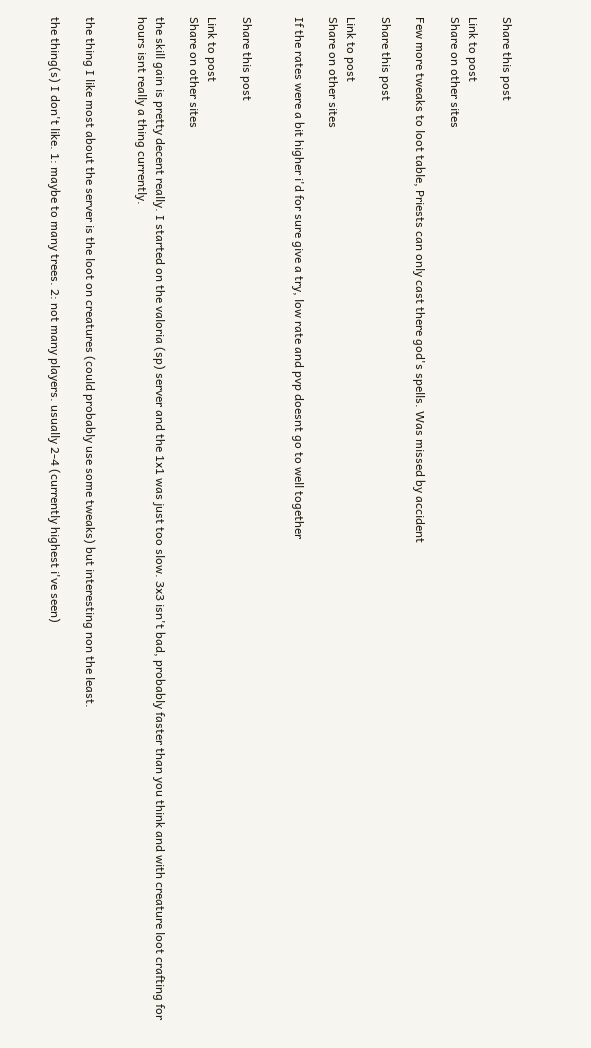Share this post

Link to post
Share on other sites

Few more tweaks to loot table, Priests can only cast there god's spells. Was missed by accident

Share this post

Link to post
Share on other sites

If the rates were a bit higher i'd for sure give a try, low rate and pvp doesnt go to well together


Share this post

Link to post
Share on other sites

the skill gain is pretty decent really. I started on the valoria (sp) server and the 1x1 was just too slow. 3x3 isn't bad, probably faster than you think and with creature loot crafting for hours isnt really a thing currently.


the thing I like most about the server is the loot on creatures (could probably use some tweaks) but interesting non the least.

the thing(s) I don't like. 1: maybe to many trees. 2: not many players. usually 2-4 (currently highest i've seen)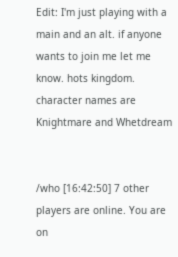Edit: I'm just playing with a main and an alt. if anyone wants to join me let me know. hots kingdom. character names are Knightmare and Whetdream


/who [16:42:50] 7 other players are online. You are on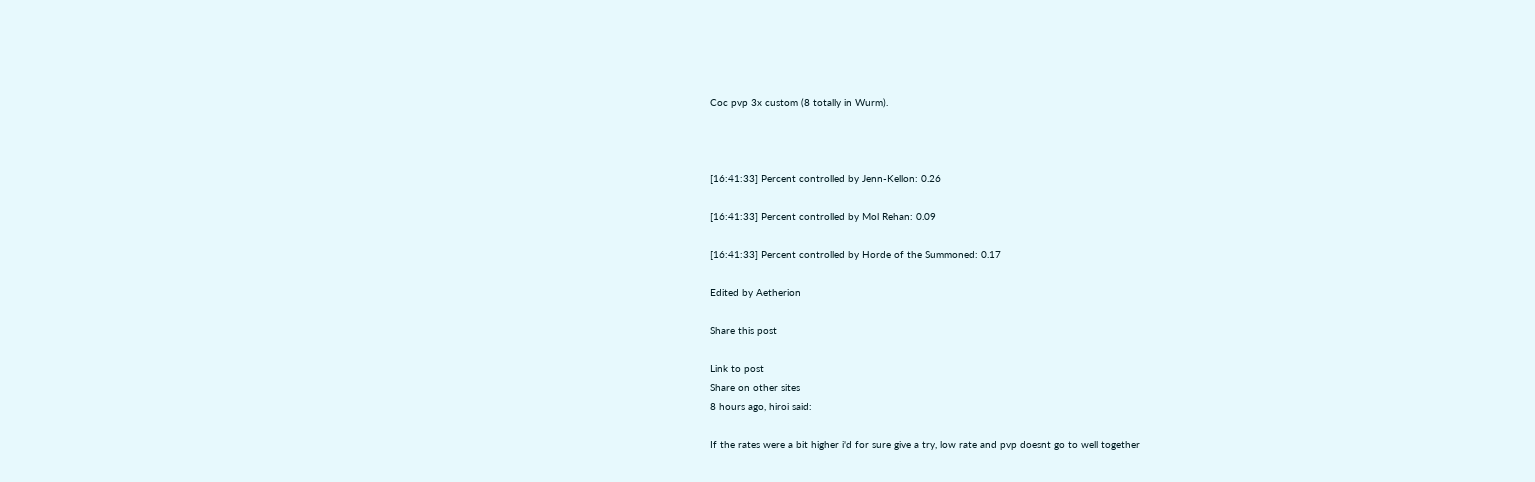Coc pvp 3x custom (8 totally in Wurm).



[16:41:33] Percent controlled by Jenn-Kellon: 0.26

[16:41:33] Percent controlled by Mol Rehan: 0.09

[16:41:33] Percent controlled by Horde of the Summoned: 0.17

Edited by Aetherion

Share this post

Link to post
Share on other sites
8 hours ago, hiroi said:

If the rates were a bit higher i'd for sure give a try, low rate and pvp doesnt go to well together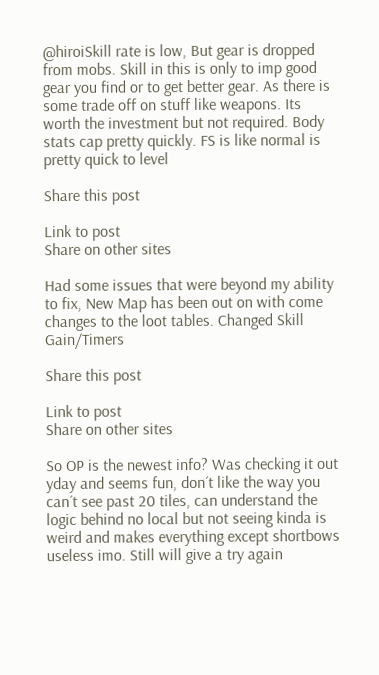@hiroiSkill rate is low, But gear is dropped from mobs. Skill in this is only to imp good gear you find or to get better gear. As there is some trade off on stuff like weapons. Its worth the investment but not required. Body stats cap pretty quickly. FS is like normal is pretty quick to level

Share this post

Link to post
Share on other sites

Had some issues that were beyond my ability to fix, New Map has been out on with come changes to the loot tables. Changed Skill Gain/Timers

Share this post

Link to post
Share on other sites

So OP is the newest info? Was checking it out yday and seems fun, don´t like the way you can´t see past 20 tiles, can understand the logic behind no local but not seeing kinda is weird and makes everything except shortbows useless imo. Still will give a try again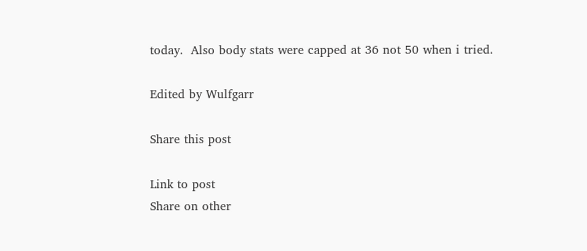today.  Also body stats were capped at 36 not 50 when i tried.

Edited by Wulfgarr

Share this post

Link to post
Share on other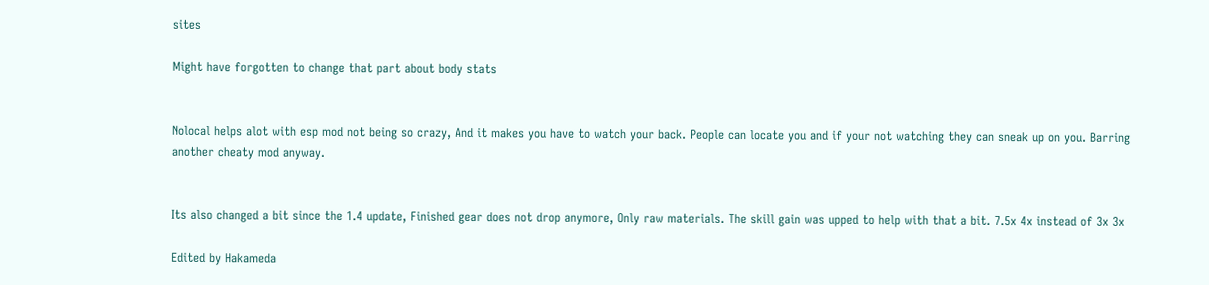sites

Might have forgotten to change that part about body stats


Nolocal helps alot with esp mod not being so crazy, And it makes you have to watch your back. People can locate you and if your not watching they can sneak up on you. Barring another cheaty mod anyway.


Its also changed a bit since the 1.4 update, Finished gear does not drop anymore, Only raw materials. The skill gain was upped to help with that a bit. 7.5x 4x instead of 3x 3x

Edited by Hakameda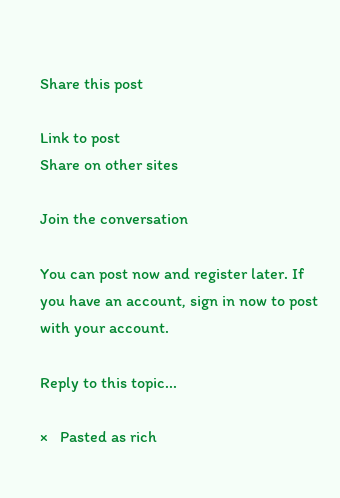Share this post

Link to post
Share on other sites

Join the conversation

You can post now and register later. If you have an account, sign in now to post with your account.

Reply to this topic...

×   Pasted as rich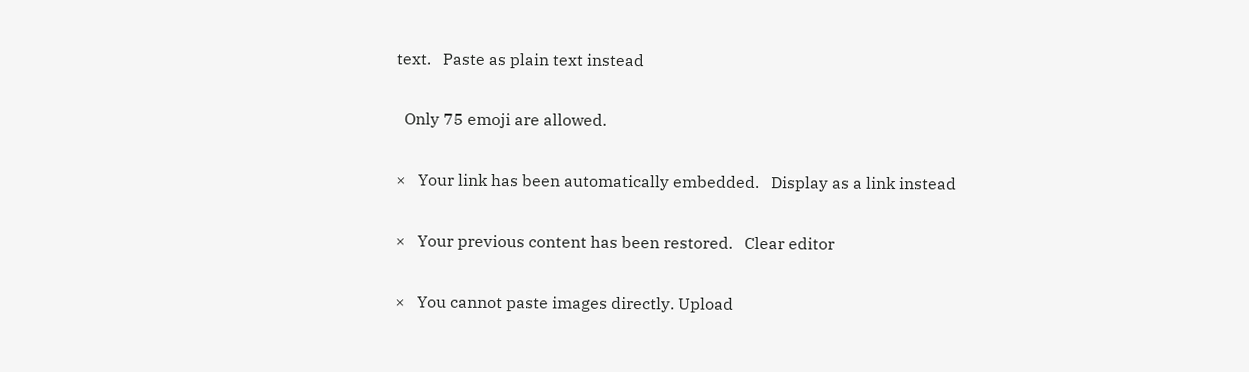text.   Paste as plain text instead

  Only 75 emoji are allowed.

×   Your link has been automatically embedded.   Display as a link instead

×   Your previous content has been restored.   Clear editor

×   You cannot paste images directly. Upload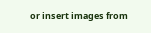or insert images from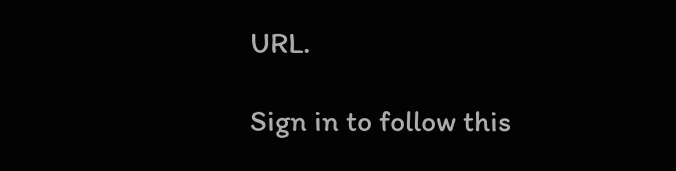URL.

Sign in to follow this